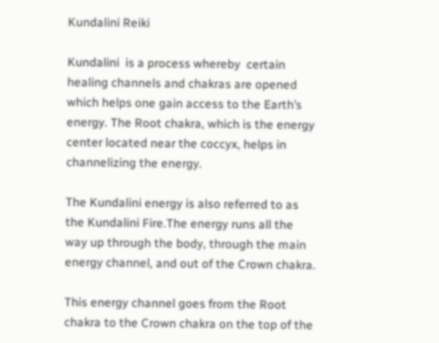Kundalini Reiki

Kundalini  is a process whereby  certain healing channels and chakras are opened which helps one gain access to the Earth’s energy. The Root chakra, which is the energy center located near the coccyx, helps in channelizing the energy.

The Kundalini energy is also referred to as the Kundalini Fire.The energy runs all the way up through the body, through the main energy channel, and out of the Crown chakra.

This energy channel goes from the Root chakra to the Crown chakra on the top of the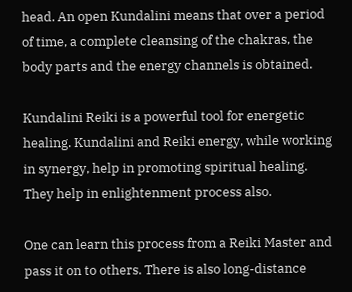head. An open Kundalini means that over a period of time, a complete cleansing of the chakras, the body parts and the energy channels is obtained.

Kundalini Reiki is a powerful tool for energetic healing. Kundalini and Reiki energy, while working in synergy, help in promoting spiritual healing. They help in enlightenment process also.

One can learn this process from a Reiki Master and pass it on to others. There is also long-distance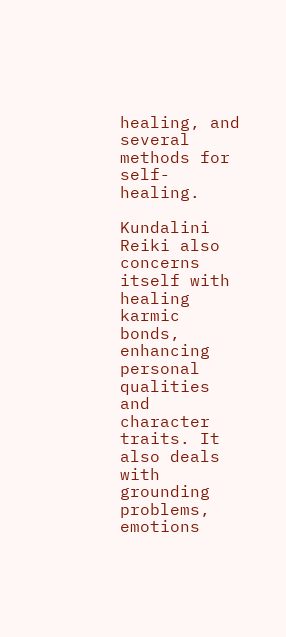healing, and several methods for self-healing.

Kundalini Reiki also concerns itself with healing karmic bonds, enhancing personal qualities and character traits. It also deals with grounding problems, emotions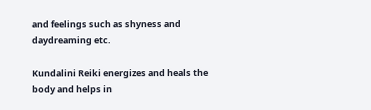and feelings such as shyness and daydreaming etc.

Kundalini Reiki energizes and heals the body and helps in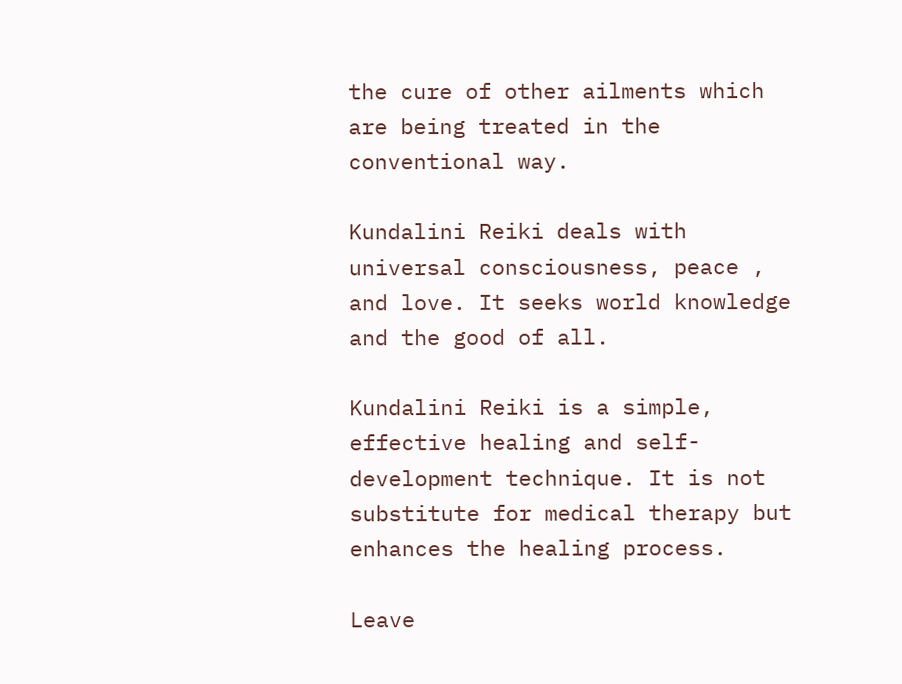the cure of other ailments which are being treated in the conventional way.

Kundalini Reiki deals with universal consciousness, peace , and love. It seeks world knowledge and the good of all.

Kundalini Reiki is a simple, effective healing and self-development technique. It is not substitute for medical therapy but enhances the healing process.

Leave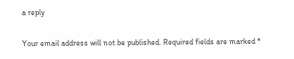a reply

Your email address will not be published. Required fields are marked *